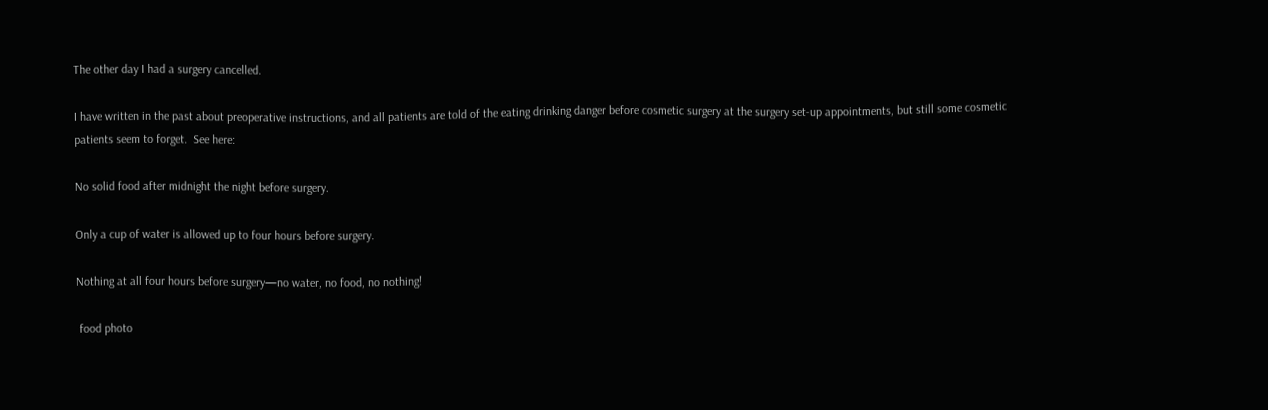The other day I had a surgery cancelled.

I have written in the past about preoperative instructions, and all patients are told of the eating drinking danger before cosmetic surgery at the surgery set-up appointments, but still some cosmetic patients seem to forget.  See here:

No solid food after midnight the night before surgery.

Only a cup of water is allowed up to four hours before surgery.

Nothing at all four hours before surgery—no water, no food, no nothing!

 food photo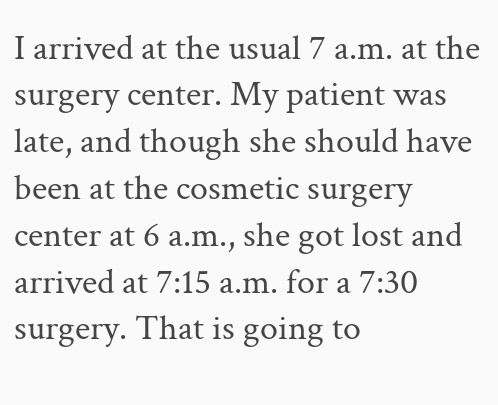I arrived at the usual 7 a.m. at the surgery center. My patient was late, and though she should have been at the cosmetic surgery center at 6 a.m., she got lost and arrived at 7:15 a.m. for a 7:30 surgery. That is going to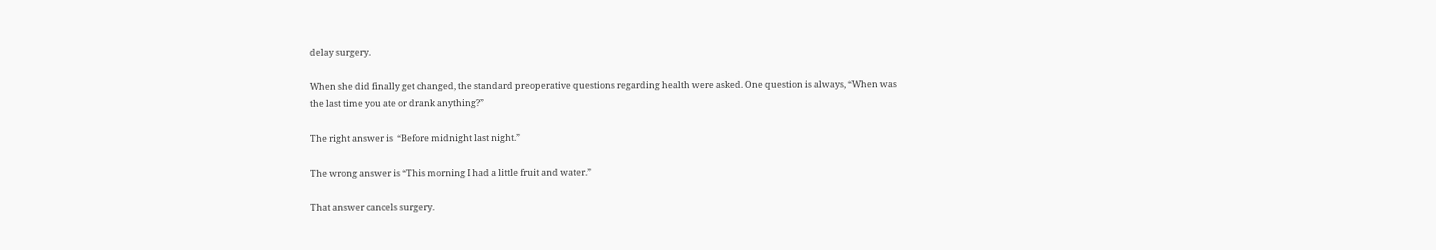delay surgery.

When she did finally get changed, the standard preoperative questions regarding health were asked. One question is always, “When was the last time you ate or drank anything?”

The right answer is  “Before midnight last night.”

The wrong answer is “This morning I had a little fruit and water.”

That answer cancels surgery.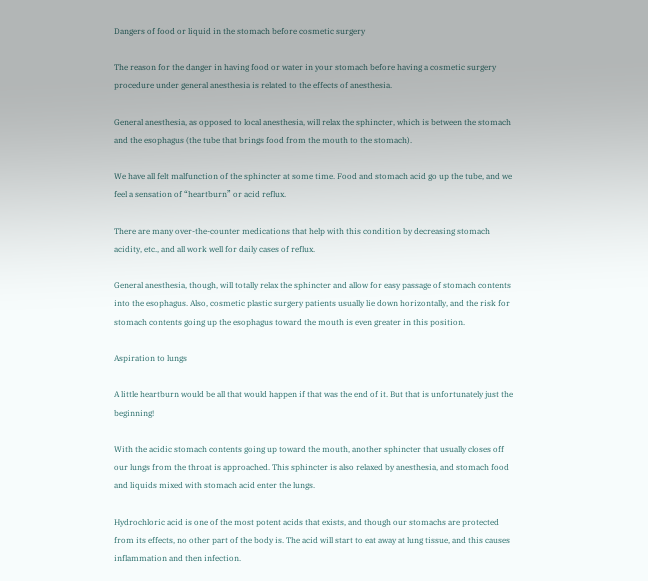Dangers of food or liquid in the stomach before cosmetic surgery

The reason for the danger in having food or water in your stomach before having a cosmetic surgery procedure under general anesthesia is related to the effects of anesthesia.

General anesthesia, as opposed to local anesthesia, will relax the sphincter, which is between the stomach and the esophagus (the tube that brings food from the mouth to the stomach).

We have all felt malfunction of the sphincter at some time. Food and stomach acid go up the tube, and we feel a sensation of “heartburn” or acid reflux.

There are many over-the-counter medications that help with this condition by decreasing stomach acidity, etc., and all work well for daily cases of reflux.

General anesthesia, though, will totally relax the sphincter and allow for easy passage of stomach contents into the esophagus. Also, cosmetic plastic surgery patients usually lie down horizontally, and the risk for stomach contents going up the esophagus toward the mouth is even greater in this position.

Aspiration to lungs

A little heartburn would be all that would happen if that was the end of it. But that is unfortunately just the beginning!

With the acidic stomach contents going up toward the mouth, another sphincter that usually closes off our lungs from the throat is approached. This sphincter is also relaxed by anesthesia, and stomach food and liquids mixed with stomach acid enter the lungs.

Hydrochloric acid is one of the most potent acids that exists, and though our stomachs are protected from its effects, no other part of the body is. The acid will start to eat away at lung tissue, and this causes inflammation and then infection.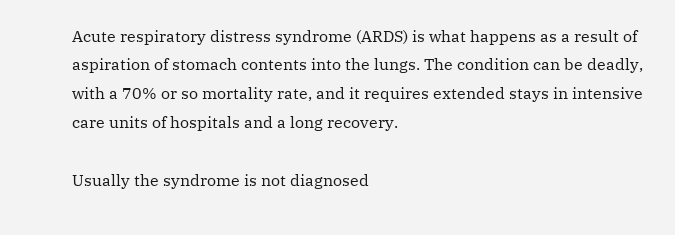Acute respiratory distress syndrome (ARDS) is what happens as a result of aspiration of stomach contents into the lungs. The condition can be deadly, with a 70% or so mortality rate, and it requires extended stays in intensive care units of hospitals and a long recovery.

Usually the syndrome is not diagnosed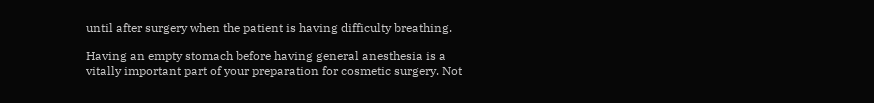until after surgery when the patient is having difficulty breathing.

Having an empty stomach before having general anesthesia is a vitally important part of your preparation for cosmetic surgery. Not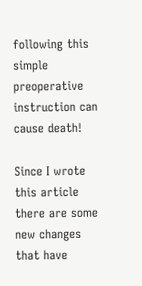following this simple preoperative instruction can cause death!

Since I wrote this article there are some new changes that have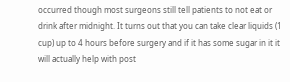occurred though most surgeons still tell patients to not eat or drink after midnight. It turns out that you can take clear liquids (1 cup) up to 4 hours before surgery and if it has some sugar in it it will actually help with post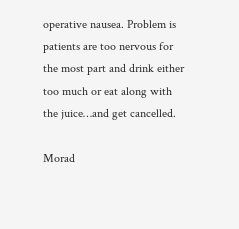operative nausea. Problem is patients are too nervous for the most part and drink either too much or eat along with the juice…and get cancelled.

Morad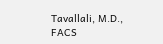Tavallali, M.D., FACS